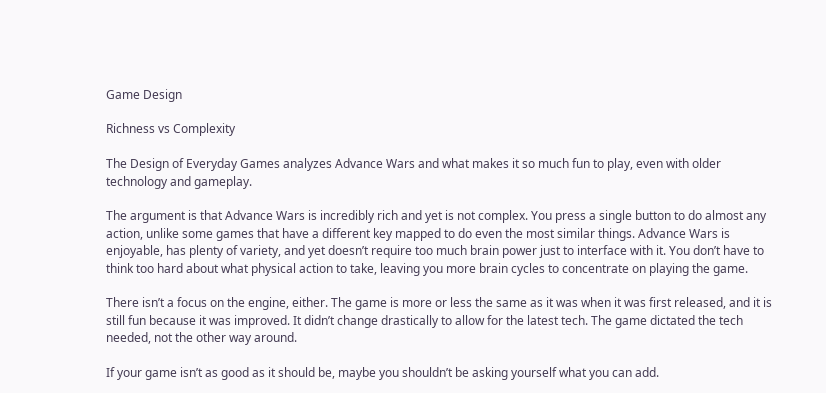Game Design

Richness vs Complexity

The Design of Everyday Games analyzes Advance Wars and what makes it so much fun to play, even with older technology and gameplay.

The argument is that Advance Wars is incredibly rich and yet is not complex. You press a single button to do almost any action, unlike some games that have a different key mapped to do even the most similar things. Advance Wars is enjoyable, has plenty of variety, and yet doesn’t require too much brain power just to interface with it. You don’t have to think too hard about what physical action to take, leaving you more brain cycles to concentrate on playing the game.

There isn’t a focus on the engine, either. The game is more or less the same as it was when it was first released, and it is still fun because it was improved. It didn’t change drastically to allow for the latest tech. The game dictated the tech needed, not the other way around.

If your game isn’t as good as it should be, maybe you shouldn’t be asking yourself what you can add.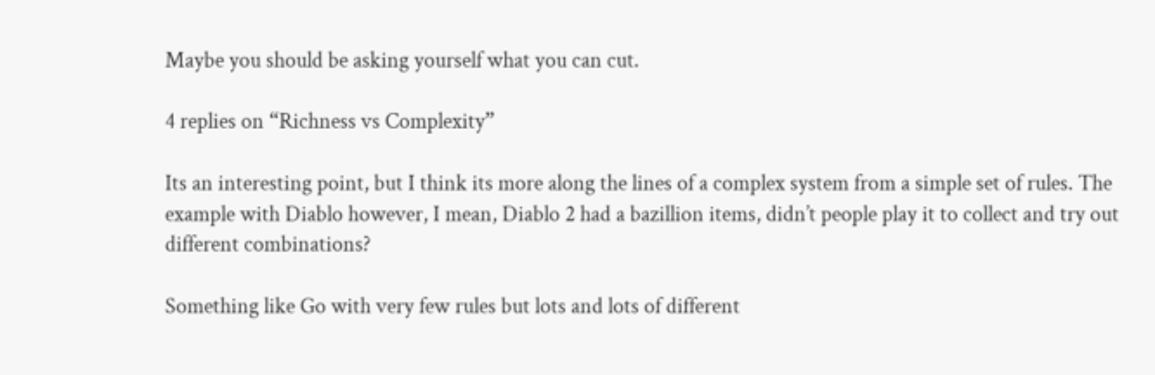Maybe you should be asking yourself what you can cut.

4 replies on “Richness vs Complexity”

Its an interesting point, but I think its more along the lines of a complex system from a simple set of rules. The example with Diablo however, I mean, Diablo 2 had a bazillion items, didn’t people play it to collect and try out different combinations?

Something like Go with very few rules but lots and lots of different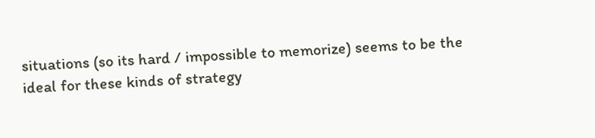situations (so its hard / impossible to memorize) seems to be the ideal for these kinds of strategy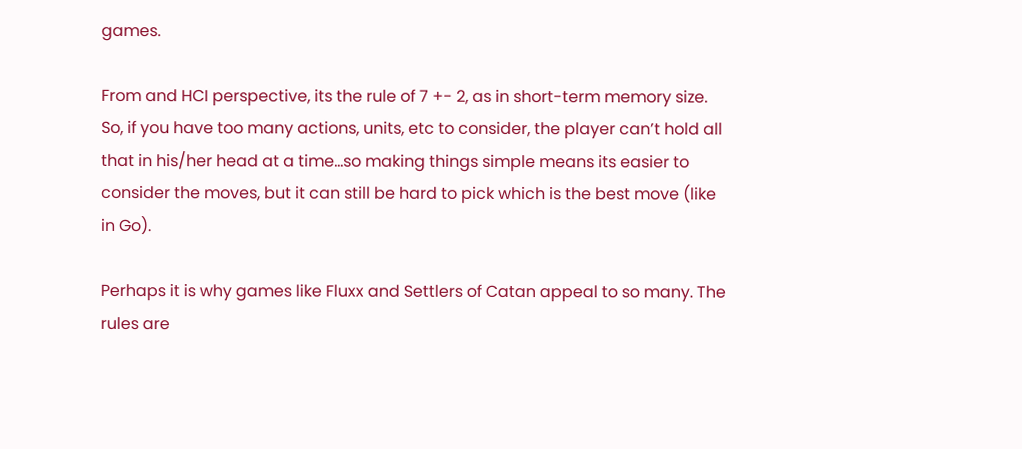games.

From and HCI perspective, its the rule of 7 +- 2, as in short-term memory size. So, if you have too many actions, units, etc to consider, the player can’t hold all that in his/her head at a time…so making things simple means its easier to consider the moves, but it can still be hard to pick which is the best move (like in Go).

Perhaps it is why games like Fluxx and Settlers of Catan appeal to so many. The rules are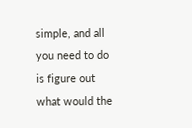simple, and all you need to do is figure out what would the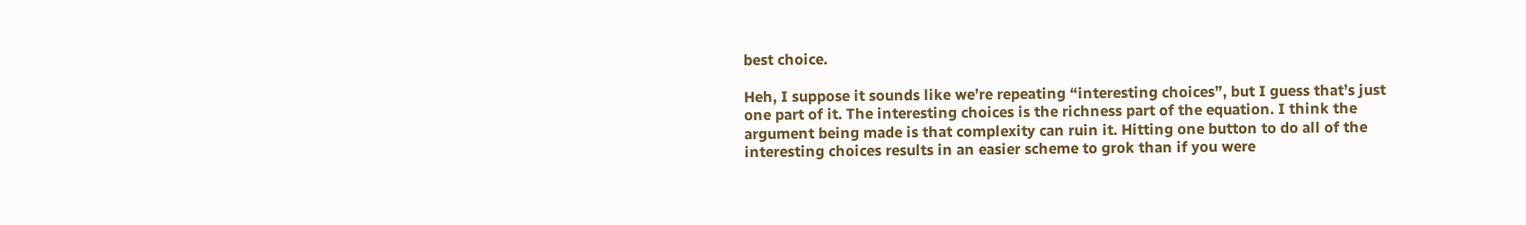best choice.

Heh, I suppose it sounds like we’re repeating “interesting choices”, but I guess that’s just one part of it. The interesting choices is the richness part of the equation. I think the argument being made is that complexity can ruin it. Hitting one button to do all of the interesting choices results in an easier scheme to grok than if you were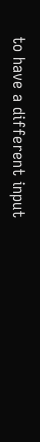to have a different input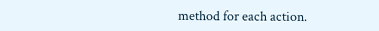method for each action.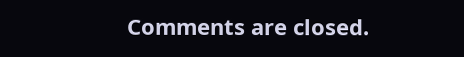Comments are closed.